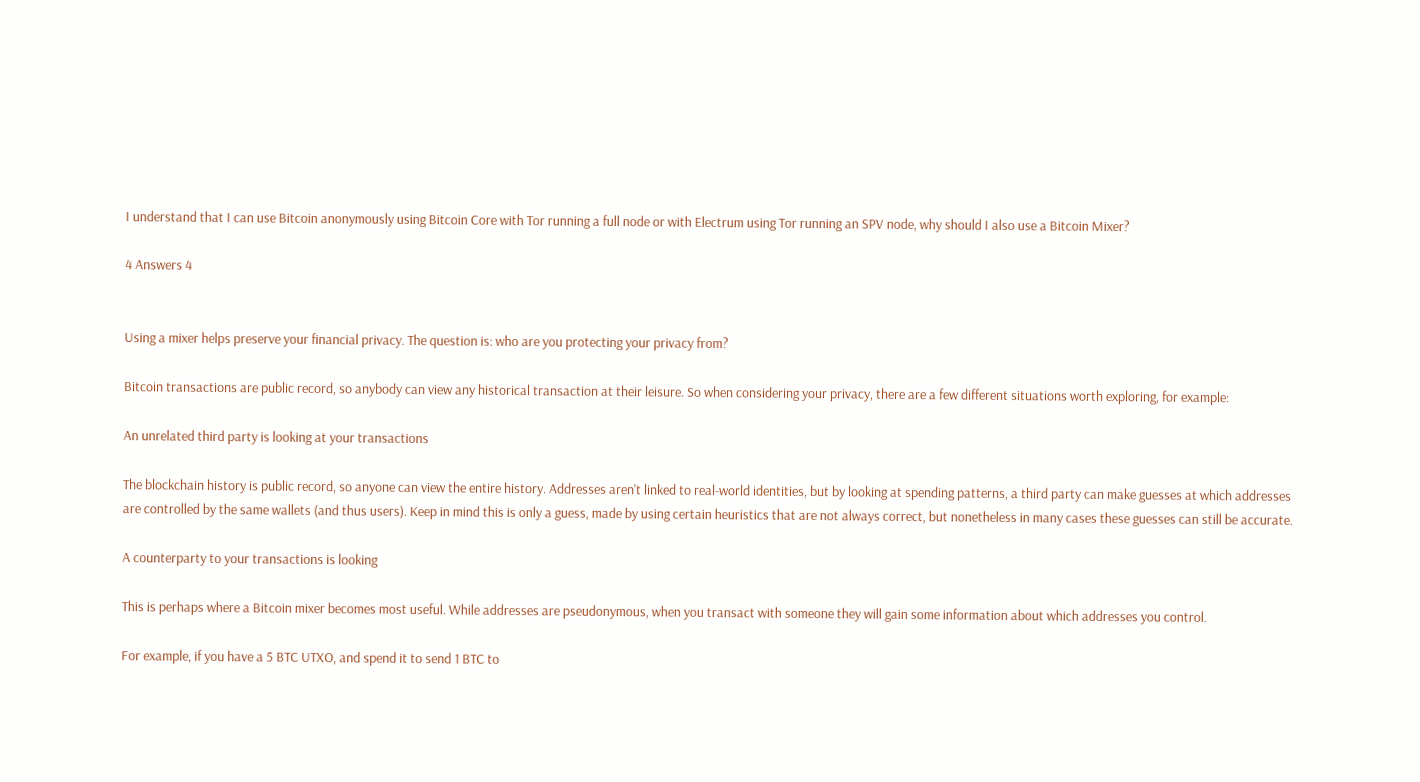I understand that I can use Bitcoin anonymously using Bitcoin Core with Tor running a full node or with Electrum using Tor running an SPV node, why should I also use a Bitcoin Mixer?

4 Answers 4


Using a mixer helps preserve your financial privacy. The question is: who are you protecting your privacy from?

Bitcoin transactions are public record, so anybody can view any historical transaction at their leisure. So when considering your privacy, there are a few different situations worth exploring, for example:

An unrelated third party is looking at your transactions

The blockchain history is public record, so anyone can view the entire history. Addresses aren't linked to real-world identities, but by looking at spending patterns, a third party can make guesses at which addresses are controlled by the same wallets (and thus users). Keep in mind this is only a guess, made by using certain heuristics that are not always correct, but nonetheless in many cases these guesses can still be accurate.

A counterparty to your transactions is looking

This is perhaps where a Bitcoin mixer becomes most useful. While addresses are pseudonymous, when you transact with someone they will gain some information about which addresses you control.

For example, if you have a 5 BTC UTXO, and spend it to send 1 BTC to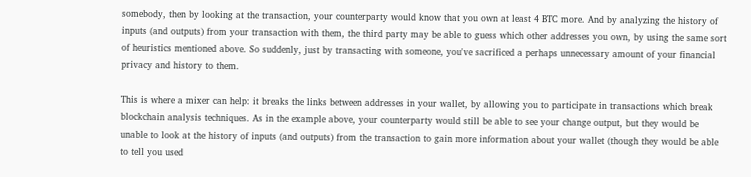somebody, then by looking at the transaction, your counterparty would know that you own at least 4 BTC more. And by analyzing the history of inputs (and outputs) from your transaction with them, the third party may be able to guess which other addresses you own, by using the same sort of heuristics mentioned above. So suddenly, just by transacting with someone, you've sacrificed a perhaps unnecessary amount of your financial privacy and history to them.

This is where a mixer can help: it breaks the links between addresses in your wallet, by allowing you to participate in transactions which break blockchain analysis techniques. As in the example above, your counterparty would still be able to see your change output, but they would be unable to look at the history of inputs (and outputs) from the transaction to gain more information about your wallet (though they would be able to tell you used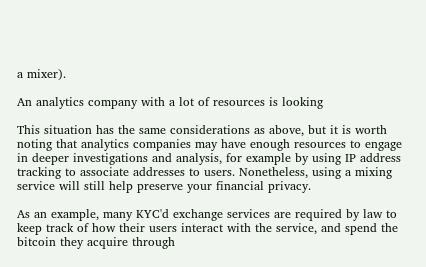a mixer).

An analytics company with a lot of resources is looking

This situation has the same considerations as above, but it is worth noting that analytics companies may have enough resources to engage in deeper investigations and analysis, for example by using IP address tracking to associate addresses to users. Nonetheless, using a mixing service will still help preserve your financial privacy.

As an example, many KYC'd exchange services are required by law to keep track of how their users interact with the service, and spend the bitcoin they acquire through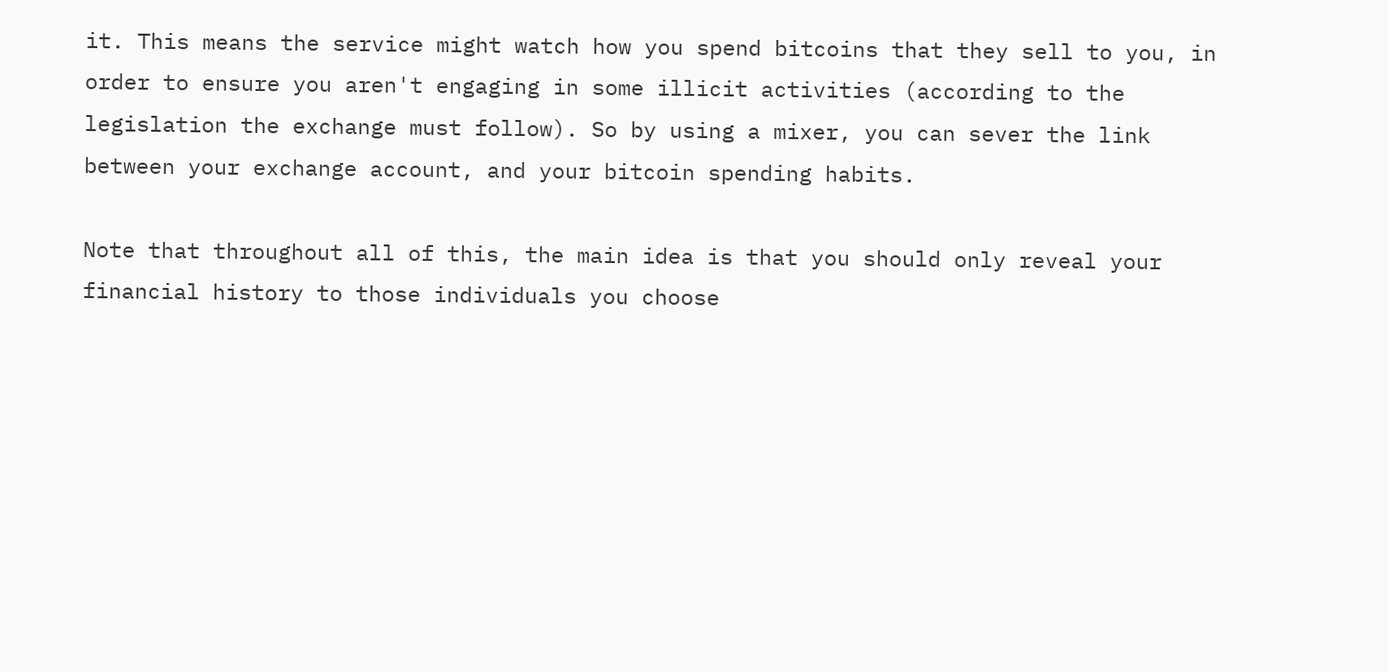it. This means the service might watch how you spend bitcoins that they sell to you, in order to ensure you aren't engaging in some illicit activities (according to the legislation the exchange must follow). So by using a mixer, you can sever the link between your exchange account, and your bitcoin spending habits.

Note that throughout all of this, the main idea is that you should only reveal your financial history to those individuals you choose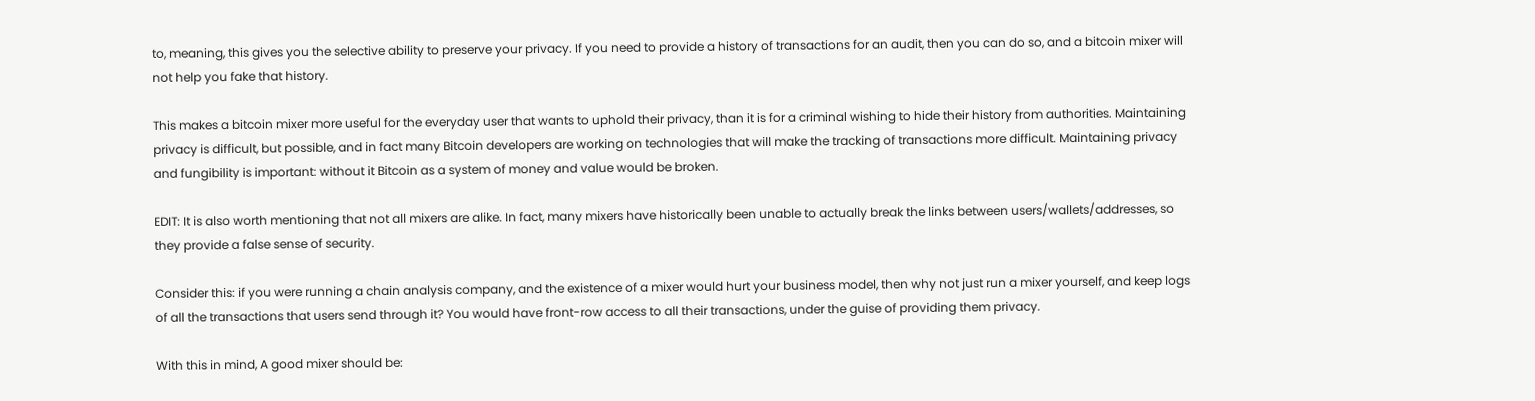to, meaning, this gives you the selective ability to preserve your privacy. If you need to provide a history of transactions for an audit, then you can do so, and a bitcoin mixer will not help you fake that history.

This makes a bitcoin mixer more useful for the everyday user that wants to uphold their privacy, than it is for a criminal wishing to hide their history from authorities. Maintaining privacy is difficult, but possible, and in fact many Bitcoin developers are working on technologies that will make the tracking of transactions more difficult. Maintaining privacy and fungibility is important: without it Bitcoin as a system of money and value would be broken.

EDIT: It is also worth mentioning that not all mixers are alike. In fact, many mixers have historically been unable to actually break the links between users/wallets/addresses, so they provide a false sense of security.

Consider this: if you were running a chain analysis company, and the existence of a mixer would hurt your business model, then why not just run a mixer yourself, and keep logs of all the transactions that users send through it? You would have front-row access to all their transactions, under the guise of providing them privacy.

With this in mind, A good mixer should be: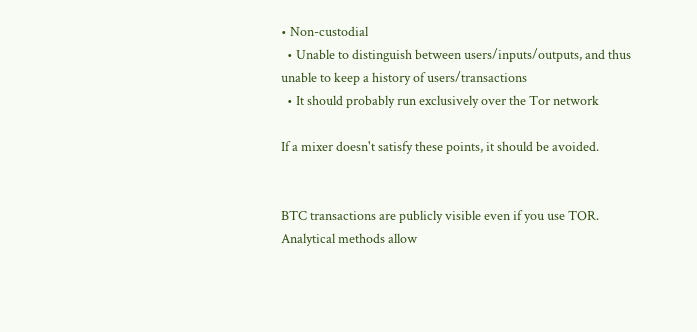• Non-custodial
  • Unable to distinguish between users/inputs/outputs, and thus unable to keep a history of users/transactions
  • It should probably run exclusively over the Tor network

If a mixer doesn't satisfy these points, it should be avoided.


BTC transactions are publicly visible even if you use TOR. Analytical methods allow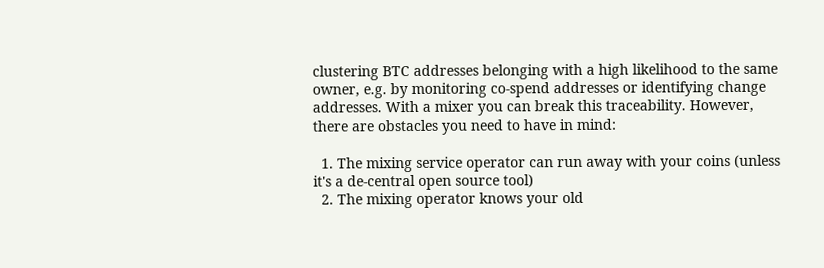clustering BTC addresses belonging with a high likelihood to the same owner, e.g. by monitoring co-spend addresses or identifying change addresses. With a mixer you can break this traceability. However, there are obstacles you need to have in mind:

  1. The mixing service operator can run away with your coins (unless it's a de-central open source tool)
  2. The mixing operator knows your old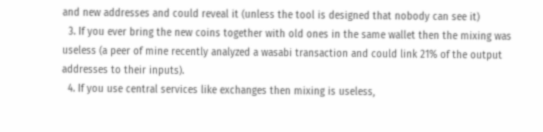and new addresses and could reveal it (unless the tool is designed that nobody can see it)
  3. If you ever bring the new coins together with old ones in the same wallet then the mixing was useless (a peer of mine recently analyzed a wasabi transaction and could link 21% of the output addresses to their inputs).
  4. If you use central services like exchanges then mixing is useless,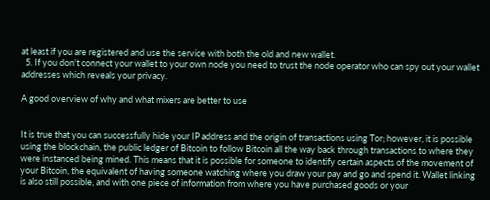at least if you are registered and use the service with both the old and new wallet.
  5. If you don't connect your wallet to your own node you need to trust the node operator who can spy out your wallet addresses which reveals your privacy.

A good overview of why and what mixers are better to use


It is true that you can successfully hide your IP address and the origin of transactions using Tor; however, it is possible using the blockchain, the public ledger of Bitcoin to follow Bitcoin all the way back through transactions to where they were instanced being mined. This means that it is possible for someone to identify certain aspects of the movement of your Bitcoin, the equivalent of having someone watching where you draw your pay and go and spend it. Wallet linking is also still possible, and with one piece of information from where you have purchased goods or your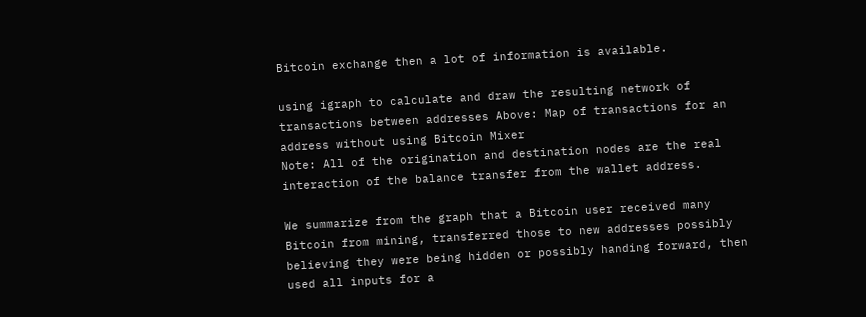Bitcoin exchange then a lot of information is available.

using igraph to calculate and draw the resulting network of transactions between addresses Above: Map of transactions for an address without using Bitcoin Mixer
Note: All of the origination and destination nodes are the real interaction of the balance transfer from the wallet address.

We summarize from the graph that a Bitcoin user received many Bitcoin from mining, transferred those to new addresses possibly believing they were being hidden or possibly handing forward, then used all inputs for a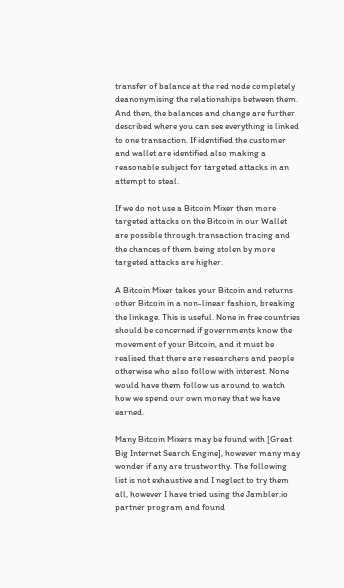transfer of balance at the red node completely deanonymising the relationships between them. And then, the balances and change are further described where you can see everything is linked to one transaction. If identified the customer and wallet are identified also making a reasonable subject for targeted attacks in an attempt to steal.

If we do not use a Bitcoin Mixer then more targeted attacks on the Bitcoin in our Wallet are possible through transaction tracing and the chances of them being stolen by more targeted attacks are higher.

A Bitcoin Mixer takes your Bitcoin and returns other Bitcoin in a non-linear fashion, breaking the linkage. This is useful. None in free countries should be concerned if governments know the movement of your Bitcoin, and it must be realised that there are researchers and people otherwise who also follow with interest. None would have them follow us around to watch how we spend our own money that we have earned.

Many Bitcoin Mixers may be found with [Great Big Internet Search Engine], however many may wonder if any are trustworthy. The following list is not exhaustive and I neglect to try them all, however I have tried using the Jambler.io partner program and found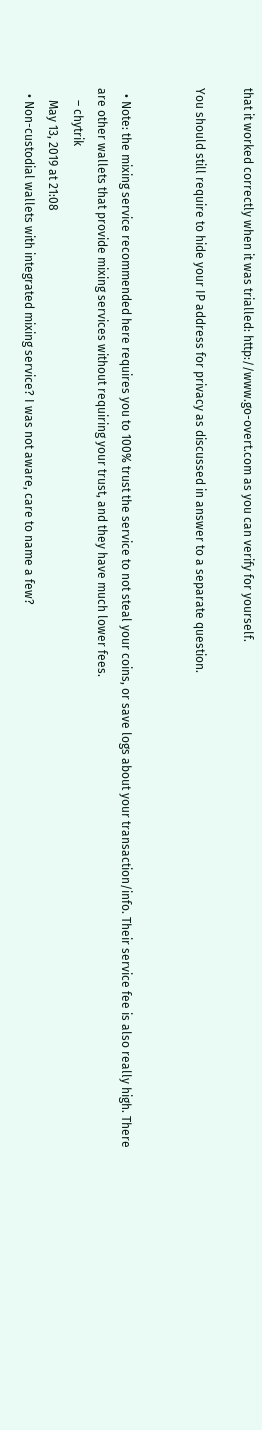that it worked correctly when it was trialled: http://www.go-overt.com as you can verify for yourself.

You should still require to hide your IP address for privacy as discussed in answer to a separate question.


  • Note: the mixing service recommended here requires you to 100% trust the service to not steal your coins, or save logs about your transaction/info. Their service fee is also really high. There are other wallets that provide mixing services without requiring your trust, and they have much lower fees.
    – chytrik
    May 13, 2019 at 21:08
  • Non-custodial wallets with integrated mixing service? I was not aware, care to name a few?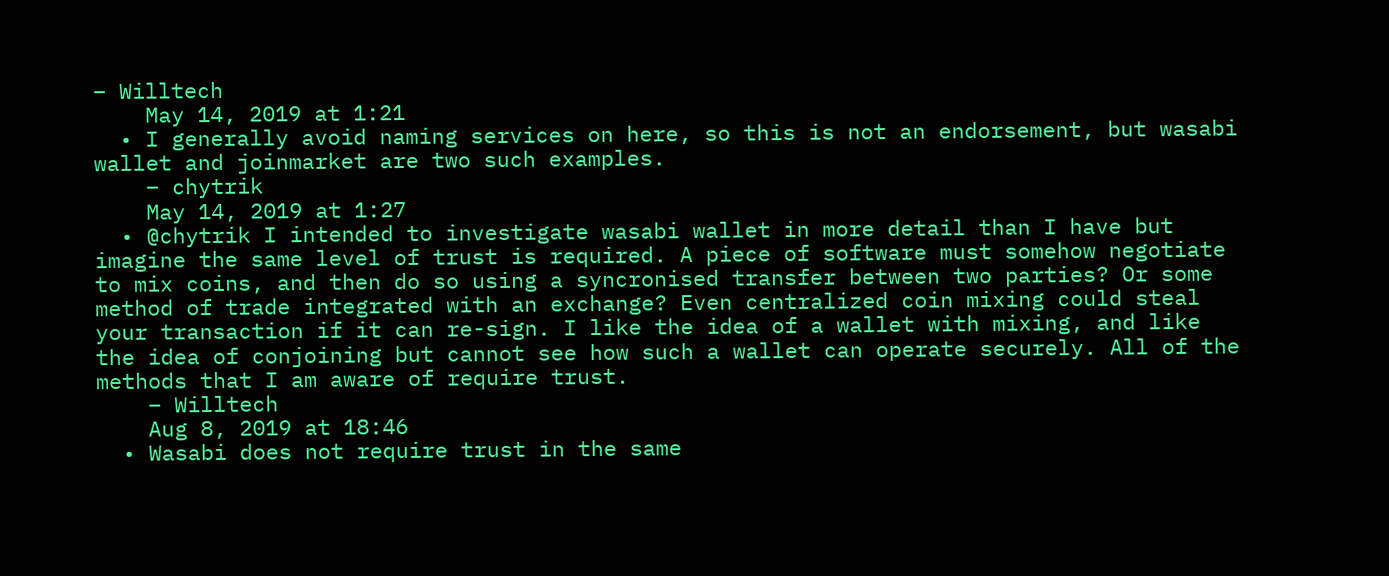– Willtech
    May 14, 2019 at 1:21
  • I generally avoid naming services on here, so this is not an endorsement, but wasabi wallet and joinmarket are two such examples.
    – chytrik
    May 14, 2019 at 1:27
  • @chytrik I intended to investigate wasabi wallet in more detail than I have but imagine the same level of trust is required. A piece of software must somehow negotiate to mix coins, and then do so using a syncronised transfer between two parties? Or some method of trade integrated with an exchange? Even centralized coin mixing could steal your transaction if it can re-sign. I like the idea of a wallet with mixing, and like the idea of conjoining but cannot see how such a wallet can operate securely. All of the methods that I am aware of require trust.
    – Willtech
    Aug 8, 2019 at 18:46
  • Wasabi does not require trust in the same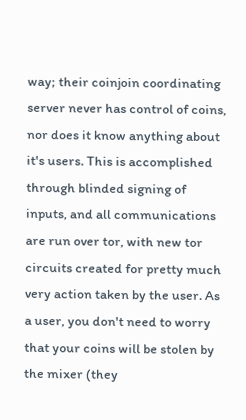way; their coinjoin coordinating server never has control of coins, nor does it know anything about it's users. This is accomplished through blinded signing of inputs, and all communications are run over tor, with new tor circuits created for pretty much very action taken by the user. As a user, you don't need to worry that your coins will be stolen by the mixer (they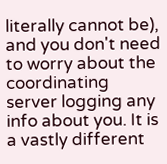literally cannot be), and you don't need to worry about the coordinating server logging any info about you. It is a vastly different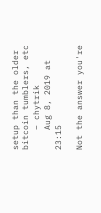setup than the older bitcoin tumblers, etc
    – chytrik
    Aug 8, 2019 at 23:15

Not the answer you're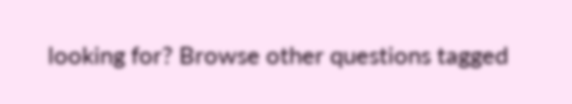looking for? Browse other questions tagged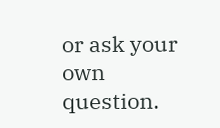or ask your own question.